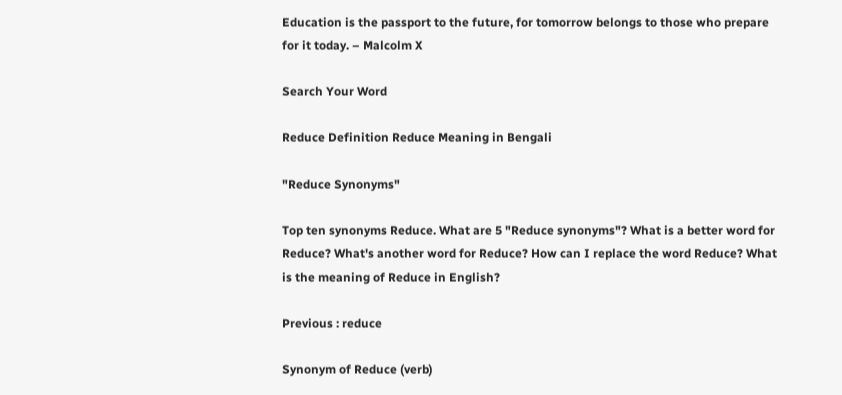Education is the passport to the future, for tomorrow belongs to those who prepare for it today. – Malcolm X

Search Your Word

Reduce Definition Reduce Meaning in Bengali

"Reduce Synonyms"

Top ten synonyms Reduce. What are 5 "Reduce synonyms"? What is a better word for Reduce? What's another word for Reduce? How can I replace the word Reduce? What is the meaning of Reduce in English?

Previous : reduce

Synonym of Reduce (verb)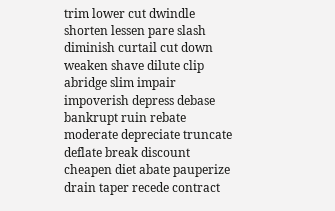trim lower cut dwindle shorten lessen pare slash diminish curtail cut down weaken shave dilute clip abridge slim impair impoverish depress debase bankrupt ruin rebate moderate depreciate truncate deflate break discount cheapen diet abate pauperize drain taper recede contract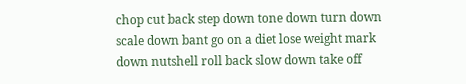chop cut back step down tone down turn down scale down bant go on a diet lose weight mark down nutshell roll back slow down take off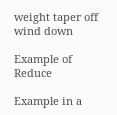weight taper off wind down

Example of Reduce

Example in a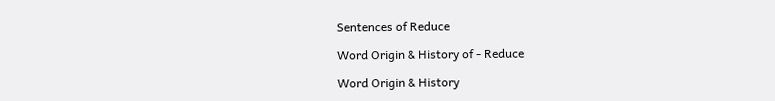Sentences of Reduce

Word Origin & History of - Reduce

Word Origin & History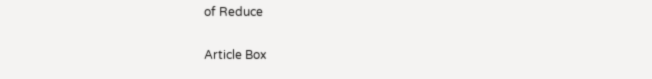of Reduce

Article Box